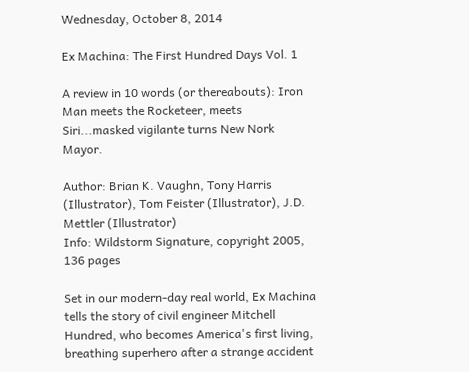Wednesday, October 8, 2014

Ex Machina: The First Hundred Days Vol. 1

A review in 10 words (or thereabouts): Iron Man meets the Rocketeer, meets Siri...masked vigilante turns New Nork Mayor.

Author: Brian K. Vaughn, Tony Harris (Illustrator), Tom Feister (Illustrator), J.D. Mettler (Illustrator)
Info: Wildstorm Signature, copyright 2005, 136 pages

Set in our modern-day real world, Ex Machina tells the story of civil engineer Mitchell Hundred, who becomes America's first living, breathing superhero after a strange accident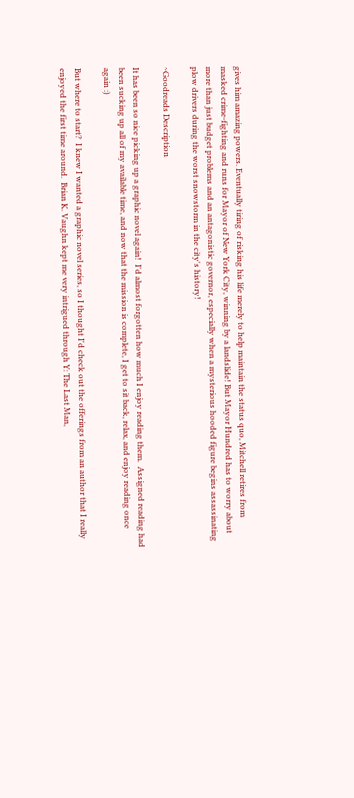gives him amazing powers. Eventually tiring of risking his life merely to help maintain the status quo, Mitchell retires from masked crime-fighting and runs for Mayor of New York City, winning by a landslide! But Mayor Hundred has to worry about more than just budget problems and an antagonistic governor, especially when a mysterious hooded figure begins assassinating plow drivers during the worst snowstorm in the city's history!

~Goodreads Description

It has been so nice picking up a graphic novel again!  I'd almost forgotten how much I enjoy reading them.  Assigned reading had been sucking up all of my available time, and now that the mission is complete, I get to sit back, relax, and enjoy reading once again :)

But where to start?  I knew I wanted a graphic novel series, so I thought I'd check out the offerings from an author that I really enjoyed the first time around.  Brian K. Vaughn kept me very intrigued through Y: The Last Man,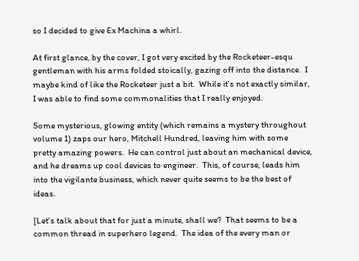so I decided to give Ex Machina a whirl.

At first glance, by the cover, I got very excited by the Rocketeer-esqu gentleman with his arms folded stoically, gazing off into the distance.  I maybe kind of like the Rocketeer just a bit.  While it's not exactly similar, I was able to find some commonalities that I really enjoyed.

Some mysterious, glowing entity (which remains a mystery throughout volume 1) zaps our hero, Mitchell Hundred, leaving him with some pretty amazing powers.  He can control just about an mechanical device, and he dreams up cool devices to engineer.  This, of course, leads him into the vigilante business, which never quite seems to be the best of ideas.

[Let's talk about that for just a minute, shall we?  That seems to be a common thread in superhero legend.  The idea of the every man or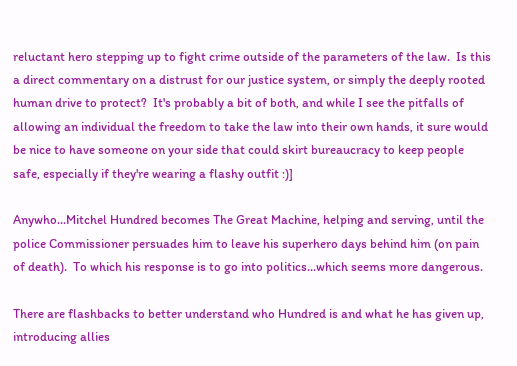reluctant hero stepping up to fight crime outside of the parameters of the law.  Is this a direct commentary on a distrust for our justice system, or simply the deeply rooted human drive to protect?  It's probably a bit of both, and while I see the pitfalls of allowing an individual the freedom to take the law into their own hands, it sure would be nice to have someone on your side that could skirt bureaucracy to keep people safe, especially if they're wearing a flashy outfit :)]

Anywho...Mitchel Hundred becomes The Great Machine, helping and serving, until the police Commissioner persuades him to leave his superhero days behind him (on pain of death).  To which his response is to go into politics...which seems more dangerous.

There are flashbacks to better understand who Hundred is and what he has given up, introducing allies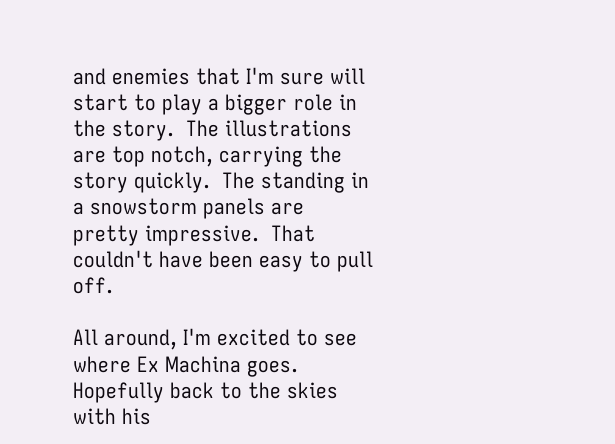and enemies that I'm sure will start to play a bigger role in the story.  The illustrations are top notch, carrying the story quickly.  The standing in a snowstorm panels are pretty impressive.  That couldn't have been easy to pull off.

All around, I'm excited to see where Ex Machina goes.  Hopefully back to the skies with his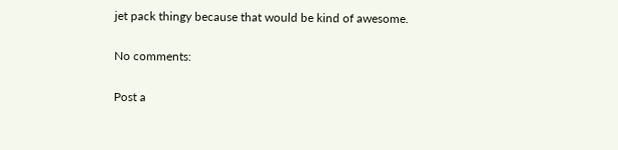jet pack thingy because that would be kind of awesome.

No comments:

Post a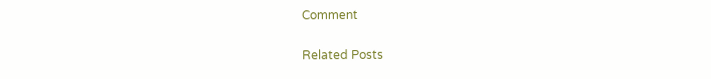Comment

Related Posts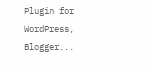Plugin for WordPress, Blogger...